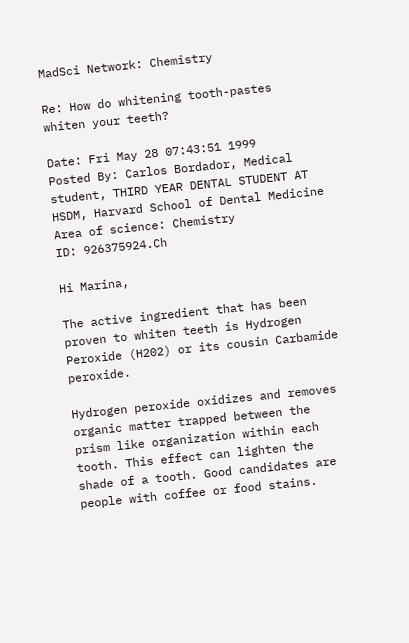MadSci Network: Chemistry

Re: How do whitening tooth-pastes whiten your teeth?

Date: Fri May 28 07:43:51 1999
Posted By: Carlos Bordador, Medical student, THIRD YEAR DENTAL STUDENT AT HSDM, Harvard School of Dental Medicine
Area of science: Chemistry
ID: 926375924.Ch

Hi Marina,

The active ingredient that has been proven to whiten teeth is Hydrogen Peroxide (H202) or its cousin Carbamide peroxide.

Hydrogen peroxide oxidizes and removes organic matter trapped between the prism like organization within each tooth. This effect can lighten the shade of a tooth. Good candidates are people with coffee or food stains.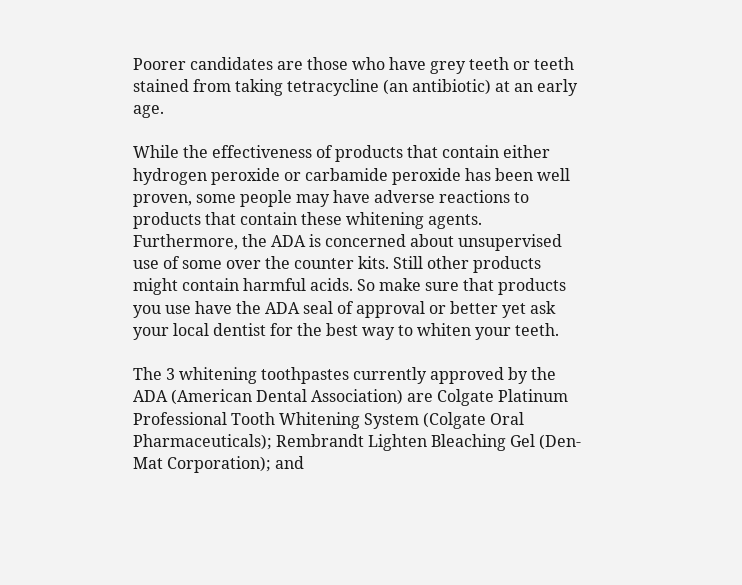Poorer candidates are those who have grey teeth or teeth stained from taking tetracycline (an antibiotic) at an early age.

While the effectiveness of products that contain either hydrogen peroxide or carbamide peroxide has been well proven, some people may have adverse reactions to products that contain these whitening agents. Furthermore, the ADA is concerned about unsupervised use of some over the counter kits. Still other products might contain harmful acids. So make sure that products you use have the ADA seal of approval or better yet ask your local dentist for the best way to whiten your teeth.

The 3 whitening toothpastes currently approved by the ADA (American Dental Association) are Colgate Platinum Professional Tooth Whitening System (Colgate Oral Pharmaceuticals); Rembrandt Lighten Bleaching Gel (Den-Mat Corporation); and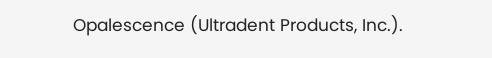Opalescence (Ultradent Products, Inc.).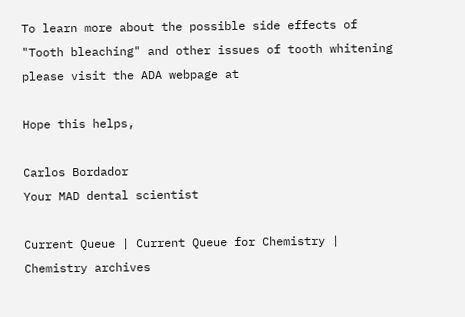To learn more about the possible side effects of "Tooth bleaching" and other issues of tooth whitening please visit the ADA webpage at

Hope this helps,

Carlos Bordador
Your MAD dental scientist

Current Queue | Current Queue for Chemistry | Chemistry archives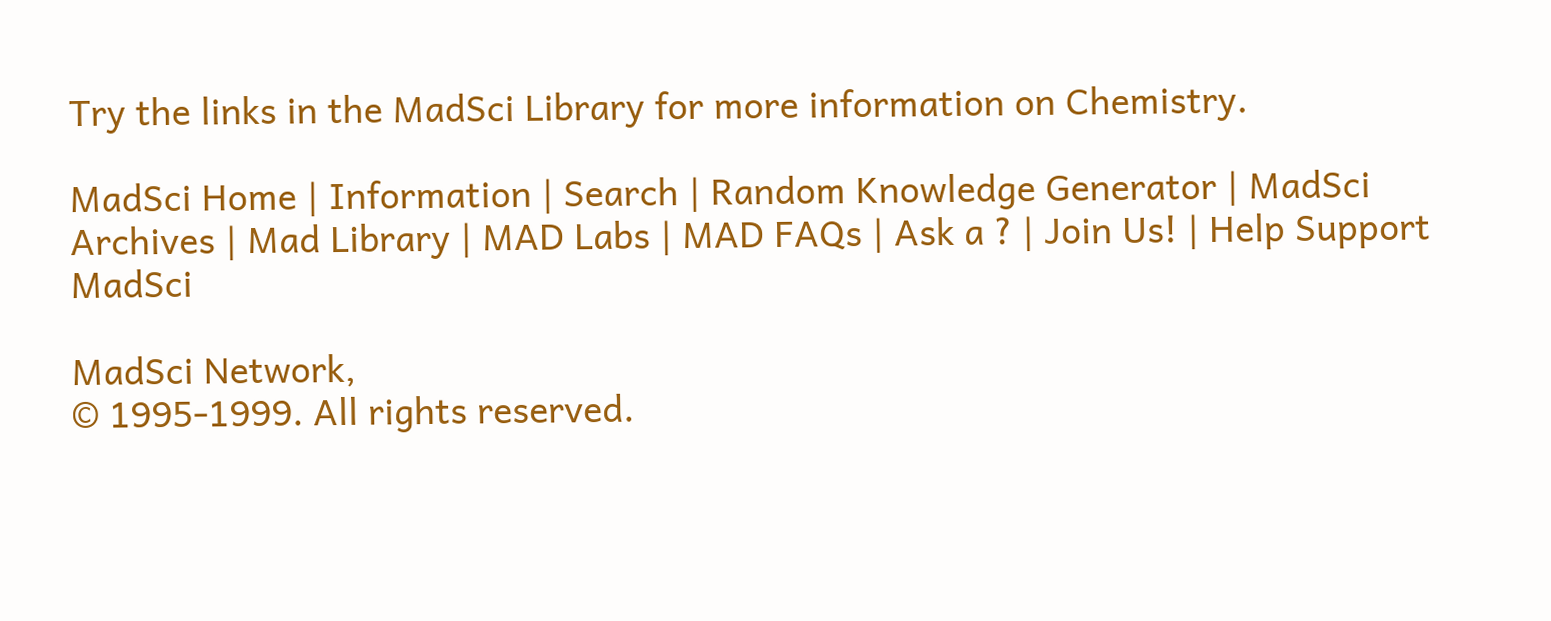Try the links in the MadSci Library for more information on Chemistry.

MadSci Home | Information | Search | Random Knowledge Generator | MadSci Archives | Mad Library | MAD Labs | MAD FAQs | Ask a ? | Join Us! | Help Support MadSci

MadSci Network,
© 1995-1999. All rights reserved.